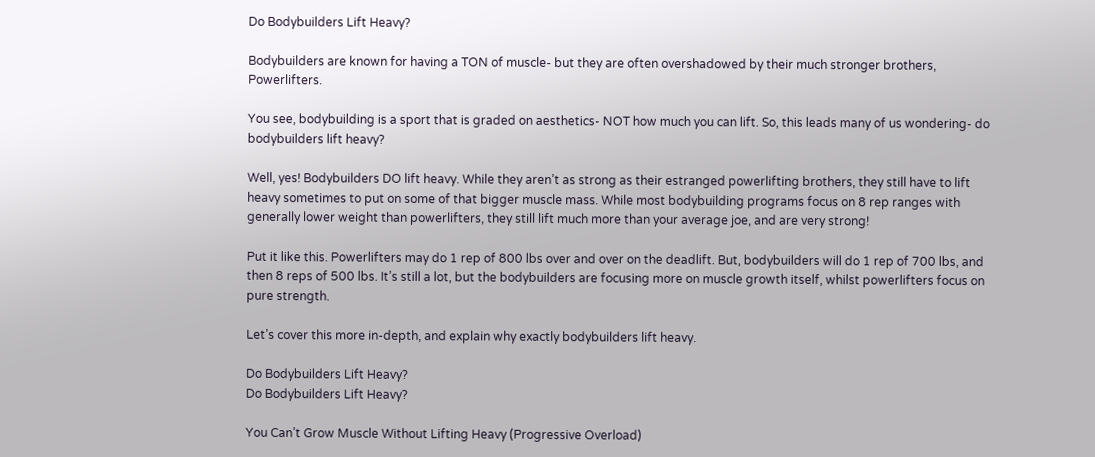Do Bodybuilders Lift Heavy?

Bodybuilders are known for having a TON of muscle- but they are often overshadowed by their much stronger brothers, Powerlifters.

You see, bodybuilding is a sport that is graded on aesthetics- NOT how much you can lift. So, this leads many of us wondering- do bodybuilders lift heavy?

Well, yes! Bodybuilders DO lift heavy. While they aren’t as strong as their estranged powerlifting brothers, they still have to lift heavy sometimes to put on some of that bigger muscle mass. While most bodybuilding programs focus on 8 rep ranges with generally lower weight than powerlifters, they still lift much more than your average joe, and are very strong!

Put it like this. Powerlifters may do 1 rep of 800 lbs over and over on the deadlift. But, bodybuilders will do 1 rep of 700 lbs, and then 8 reps of 500 lbs. It’s still a lot, but the bodybuilders are focusing more on muscle growth itself, whilst powerlifters focus on pure strength.

Let’s cover this more in-depth, and explain why exactly bodybuilders lift heavy.

Do Bodybuilders Lift Heavy?
Do Bodybuilders Lift Heavy?

You Can’t Grow Muscle Without Lifting Heavy (Progressive Overload)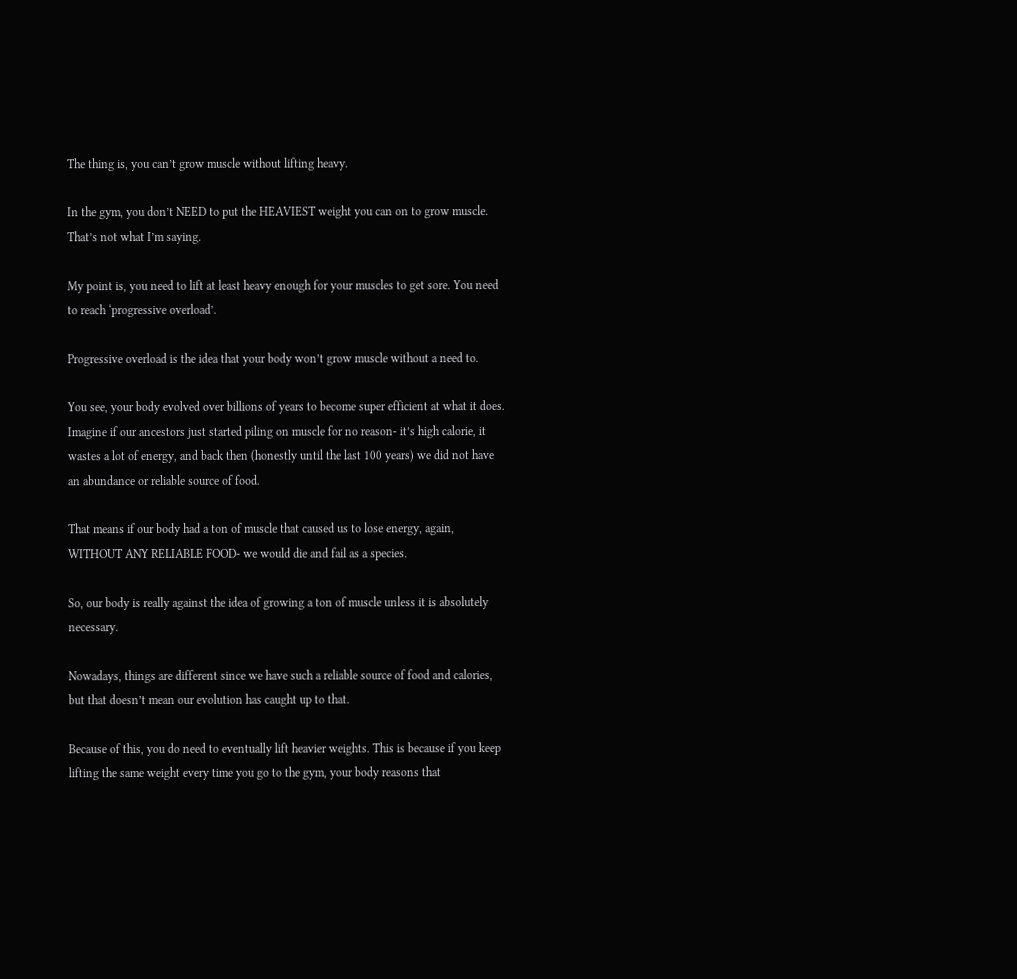The thing is, you can’t grow muscle without lifting heavy.

In the gym, you don’t NEED to put the HEAVIEST weight you can on to grow muscle. That’s not what I’m saying.

My point is, you need to lift at least heavy enough for your muscles to get sore. You need to reach ‘progressive overload’.

Progressive overload is the idea that your body won’t grow muscle without a need to.

You see, your body evolved over billions of years to become super efficient at what it does. Imagine if our ancestors just started piling on muscle for no reason- it’s high calorie, it wastes a lot of energy, and back then (honestly until the last 100 years) we did not have an abundance or reliable source of food.

That means if our body had a ton of muscle that caused us to lose energy, again, WITHOUT ANY RELIABLE FOOD- we would die and fail as a species.

So, our body is really against the idea of growing a ton of muscle unless it is absolutely necessary.

Nowadays, things are different since we have such a reliable source of food and calories, but that doesn’t mean our evolution has caught up to that.

Because of this, you do need to eventually lift heavier weights. This is because if you keep lifting the same weight every time you go to the gym, your body reasons that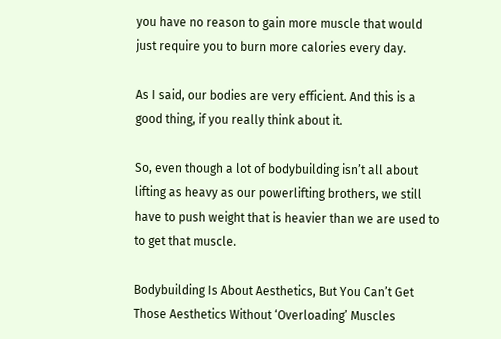you have no reason to gain more muscle that would just require you to burn more calories every day.

As I said, our bodies are very efficient. And this is a good thing, if you really think about it.

So, even though a lot of bodybuilding isn’t all about lifting as heavy as our powerlifting brothers, we still have to push weight that is heavier than we are used to to get that muscle.

Bodybuilding Is About Aesthetics, But You Can’t Get Those Aesthetics Without ‘Overloading’ Muscles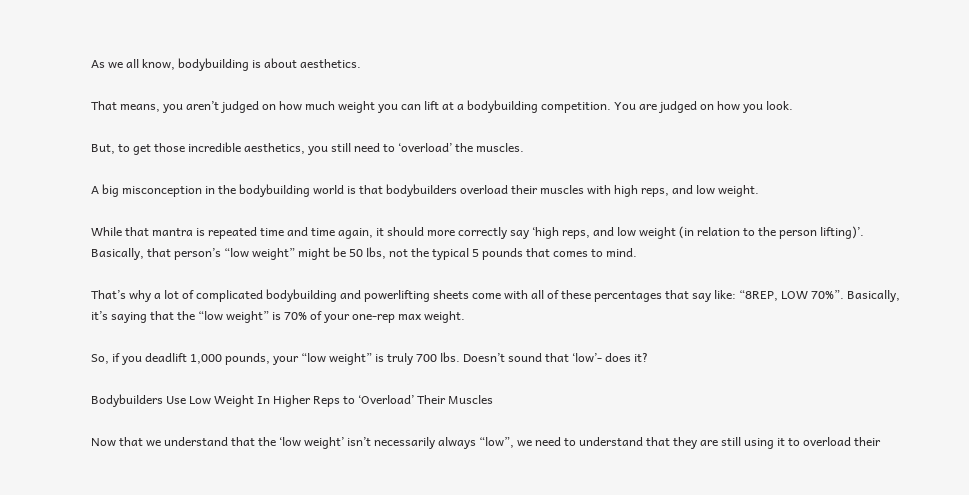As we all know, bodybuilding is about aesthetics.

That means, you aren’t judged on how much weight you can lift at a bodybuilding competition. You are judged on how you look.

But, to get those incredible aesthetics, you still need to ‘overload’ the muscles.

A big misconception in the bodybuilding world is that bodybuilders overload their muscles with high reps, and low weight.

While that mantra is repeated time and time again, it should more correctly say ‘high reps, and low weight (in relation to the person lifting)’. Basically, that person’s “low weight” might be 50 lbs, not the typical 5 pounds that comes to mind.

That’s why a lot of complicated bodybuilding and powerlifting sheets come with all of these percentages that say like: “8REP, LOW 70%”. Basically, it’s saying that the “low weight” is 70% of your one-rep max weight.

So, if you deadlift 1,000 pounds, your “low weight” is truly 700 lbs. Doesn’t sound that ‘low’- does it?

Bodybuilders Use Low Weight In Higher Reps to ‘Overload’ Their Muscles

Now that we understand that the ‘low weight’ isn’t necessarily always “low”, we need to understand that they are still using it to overload their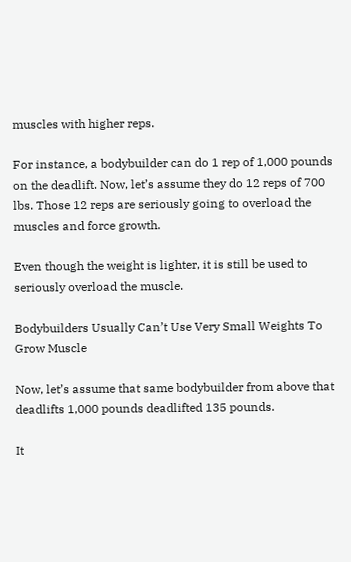muscles with higher reps.

For instance, a bodybuilder can do 1 rep of 1,000 pounds on the deadlift. Now, let’s assume they do 12 reps of 700 lbs. Those 12 reps are seriously going to overload the muscles and force growth.

Even though the weight is lighter, it is still be used to seriously overload the muscle.

Bodybuilders Usually Can’t Use Very Small Weights To Grow Muscle

Now, let’s assume that same bodybuilder from above that deadlifts 1,000 pounds deadlifted 135 pounds.

It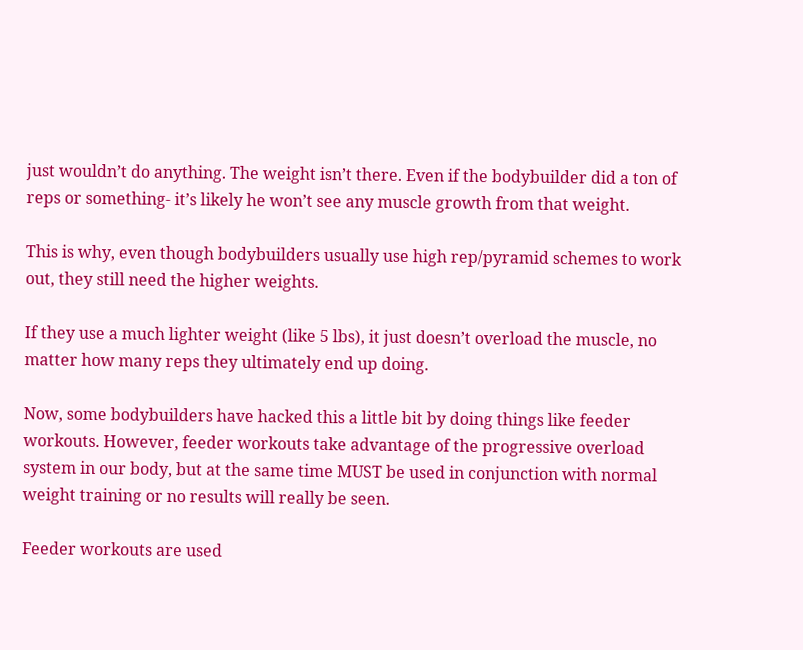just wouldn’t do anything. The weight isn’t there. Even if the bodybuilder did a ton of reps or something- it’s likely he won’t see any muscle growth from that weight.

This is why, even though bodybuilders usually use high rep/pyramid schemes to work out, they still need the higher weights.

If they use a much lighter weight (like 5 lbs), it just doesn’t overload the muscle, no matter how many reps they ultimately end up doing.

Now, some bodybuilders have hacked this a little bit by doing things like feeder workouts. However, feeder workouts take advantage of the progressive overload system in our body, but at the same time MUST be used in conjunction with normal weight training or no results will really be seen.

Feeder workouts are used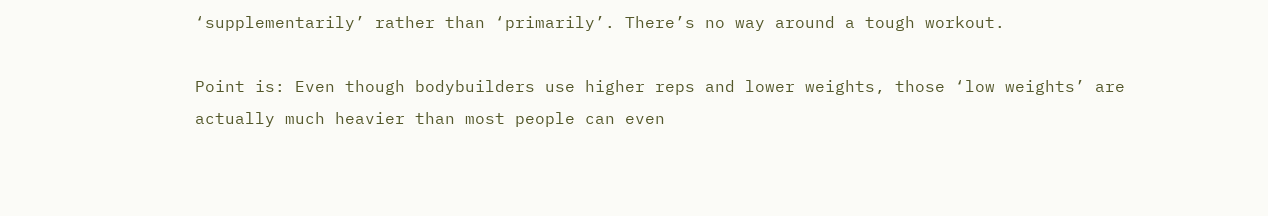‘supplementarily’ rather than ‘primarily’. There’s no way around a tough workout.

Point is: Even though bodybuilders use higher reps and lower weights, those ‘low weights’ are actually much heavier than most people can even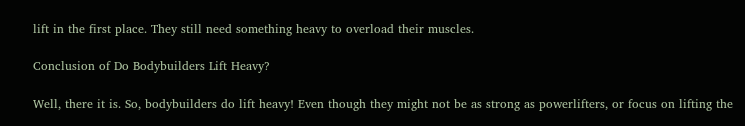lift in the first place. They still need something heavy to overload their muscles.

Conclusion of Do Bodybuilders Lift Heavy?

Well, there it is. So, bodybuilders do lift heavy! Even though they might not be as strong as powerlifters, or focus on lifting the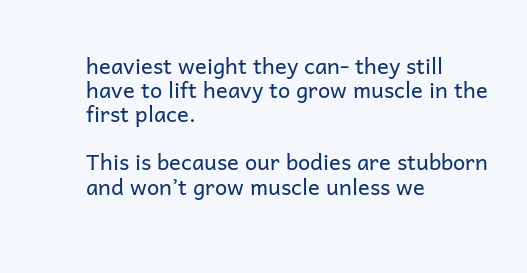heaviest weight they can- they still have to lift heavy to grow muscle in the first place.

This is because our bodies are stubborn and won’t grow muscle unless we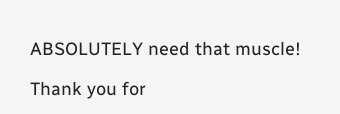ABSOLUTELY need that muscle!

Thank you for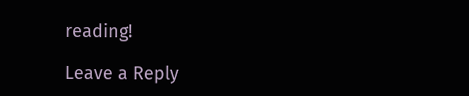reading!

Leave a Reply